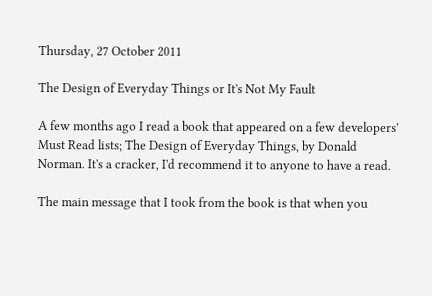Thursday, 27 October 2011

The Design of Everyday Things or It's Not My Fault

A few months ago I read a book that appeared on a few developers' Must Read lists; The Design of Everyday Things, by Donald Norman. It's a cracker, I'd recommend it to anyone to have a read.

The main message that I took from the book is that when you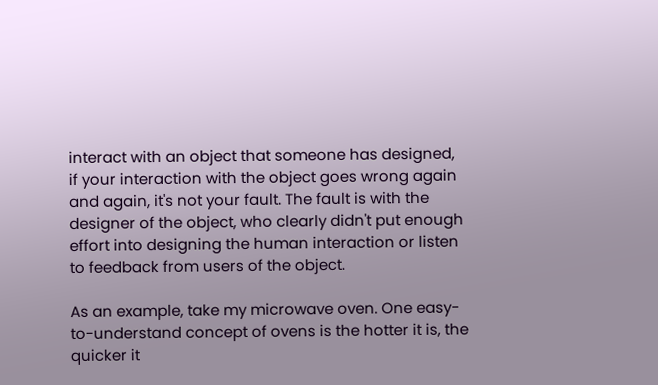interact with an object that someone has designed, if your interaction with the object goes wrong again and again, it's not your fault. The fault is with the designer of the object, who clearly didn't put enough effort into designing the human interaction or listen to feedback from users of the object.

As an example, take my microwave oven. One easy-to-understand concept of ovens is the hotter it is, the quicker it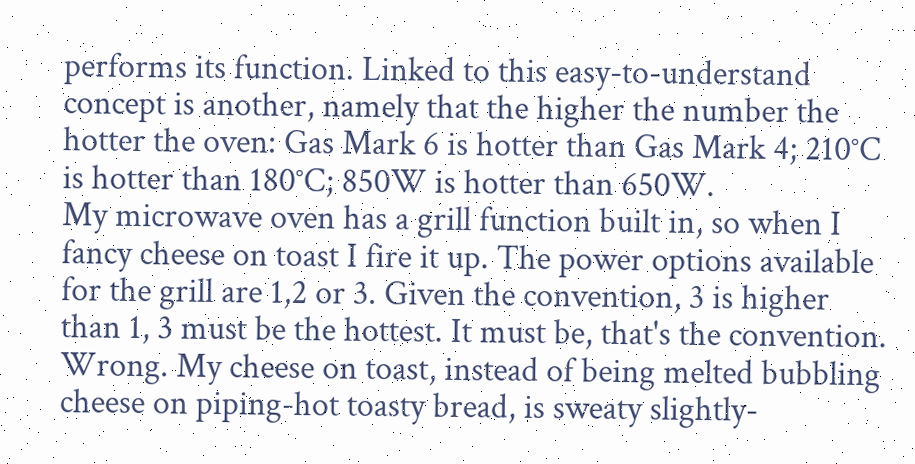performs its function. Linked to this easy-to-understand concept is another, namely that the higher the number the hotter the oven: Gas Mark 6 is hotter than Gas Mark 4; 210°C is hotter than 180°C; 850W is hotter than 650W.
My microwave oven has a grill function built in, so when I fancy cheese on toast I fire it up. The power options available for the grill are 1,2 or 3. Given the convention, 3 is higher than 1, 3 must be the hottest. It must be, that's the convention. Wrong. My cheese on toast, instead of being melted bubbling cheese on piping-hot toasty bread, is sweaty slightly-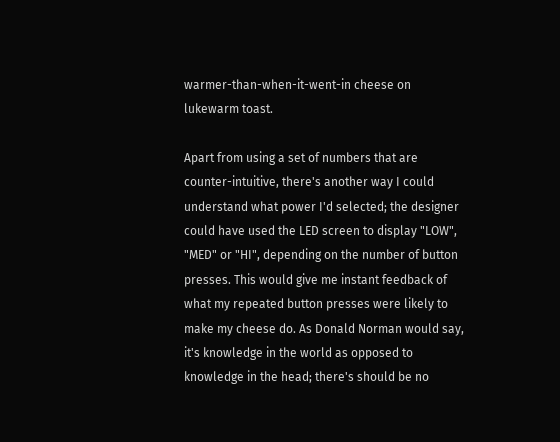warmer-than-when-it-went-in cheese on lukewarm toast.

Apart from using a set of numbers that are counter-intuitive, there's another way I could understand what power I'd selected; the designer could have used the LED screen to display "LOW", "MED" or "HI", depending on the number of button presses. This would give me instant feedback of what my repeated button presses were likely to make my cheese do. As Donald Norman would say, it's knowledge in the world as opposed to knowledge in the head; there's should be no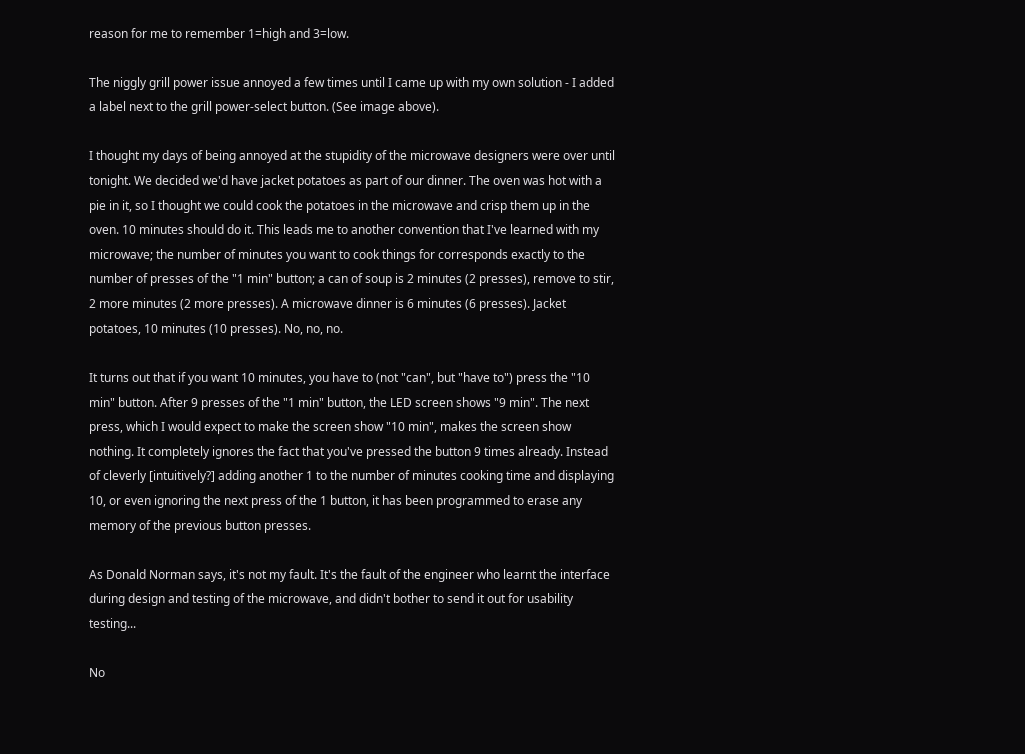reason for me to remember 1=high and 3=low.

The niggly grill power issue annoyed a few times until I came up with my own solution - I added a label next to the grill power-select button. (See image above).

I thought my days of being annoyed at the stupidity of the microwave designers were over until tonight. We decided we'd have jacket potatoes as part of our dinner. The oven was hot with a pie in it, so I thought we could cook the potatoes in the microwave and crisp them up in the oven. 10 minutes should do it. This leads me to another convention that I've learned with my microwave; the number of minutes you want to cook things for corresponds exactly to the number of presses of the "1 min" button; a can of soup is 2 minutes (2 presses), remove to stir, 2 more minutes (2 more presses). A microwave dinner is 6 minutes (6 presses). Jacket potatoes, 10 minutes (10 presses). No, no, no.

It turns out that if you want 10 minutes, you have to (not "can", but "have to") press the "10 min" button. After 9 presses of the "1 min" button, the LED screen shows "9 min". The next press, which I would expect to make the screen show "10 min", makes the screen show nothing. It completely ignores the fact that you've pressed the button 9 times already. Instead of cleverly [intuitively?] adding another 1 to the number of minutes cooking time and displaying 10, or even ignoring the next press of the 1 button, it has been programmed to erase any memory of the previous button presses.

As Donald Norman says, it's not my fault. It's the fault of the engineer who learnt the interface during design and testing of the microwave, and didn't bother to send it out for usability testing...

No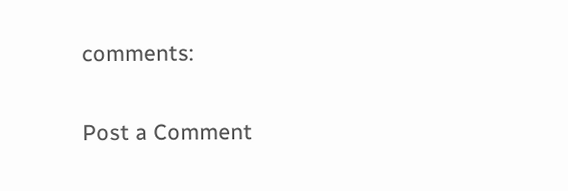comments:

Post a Comment